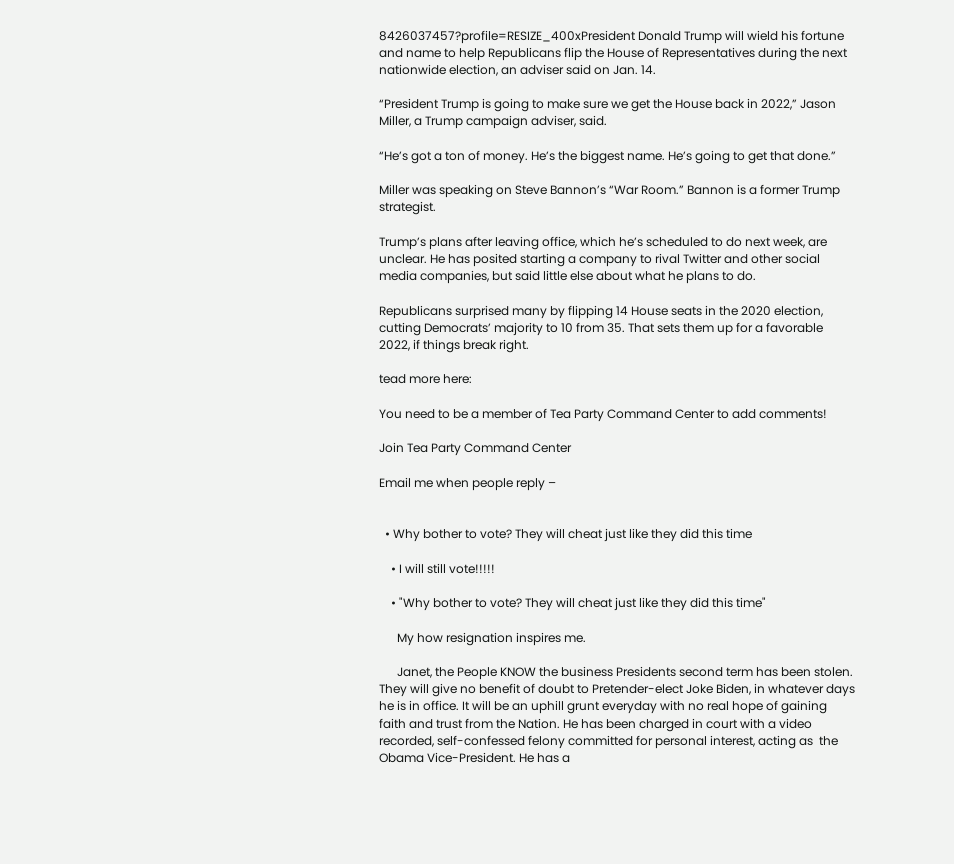8426037457?profile=RESIZE_400xPresident Donald Trump will wield his fortune and name to help Republicans flip the House of Representatives during the next nationwide election, an adviser said on Jan. 14.

“President Trump is going to make sure we get the House back in 2022,” Jason Miller, a Trump campaign adviser, said.

“He’s got a ton of money. He’s the biggest name. He’s going to get that done.”

Miller was speaking on Steve Bannon’s “War Room.” Bannon is a former Trump strategist.

Trump’s plans after leaving office, which he’s scheduled to do next week, are unclear. He has posited starting a company to rival Twitter and other social media companies, but said little else about what he plans to do.

Republicans surprised many by flipping 14 House seats in the 2020 election, cutting Democrats’ majority to 10 from 35. That sets them up for a favorable 2022, if things break right.

tead more here:

You need to be a member of Tea Party Command Center to add comments!

Join Tea Party Command Center

Email me when people reply –


  • Why bother to vote? They will cheat just like they did this time

    • I will still vote!!!!!

    • "Why bother to vote? They will cheat just like they did this time"

      My how resignation inspires me.

      Janet, the People KNOW the business Presidents second term has been stolen. They will give no benefit of doubt to Pretender-elect Joke Biden, in whatever days he is in office. It will be an uphill grunt everyday with no real hope of gaining faith and trust from the Nation. He has been charged in court with a video recorded, self-confessed felony committed for personal interest, acting as  the Obama Vice-President. He has a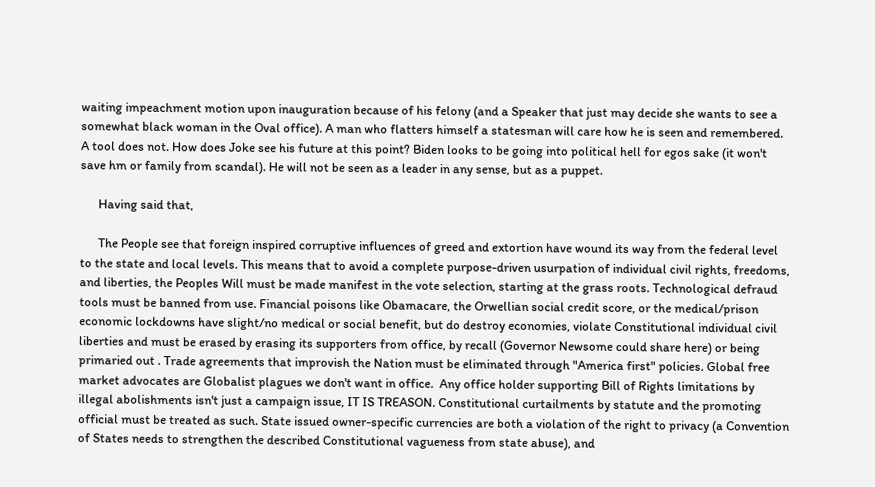waiting impeachment motion upon inauguration because of his felony (and a Speaker that just may decide she wants to see a somewhat black woman in the Oval office). A man who flatters himself a statesman will care how he is seen and remembered. A tool does not. How does Joke see his future at this point? Biden looks to be going into political hell for egos sake (it won't save hm or family from scandal). He will not be seen as a leader in any sense, but as a puppet.

      Having said that,

      The People see that foreign inspired corruptive influences of greed and extortion have wound its way from the federal level to the state and local levels. This means that to avoid a complete purpose-driven usurpation of individual civil rights, freedoms, and liberties, the Peoples Will must be made manifest in the vote selection, starting at the grass roots. Technological defraud tools must be banned from use. Financial poisons like Obamacare, the Orwellian social credit score, or the medical/prison economic lockdowns have slight/no medical or social benefit, but do destroy economies, violate Constitutional individual civil liberties and must be erased by erasing its supporters from office, by recall (Governor Newsome could share here) or being primaried out . Trade agreements that improvish the Nation must be eliminated through "America first" policies. Global free market advocates are Globalist plagues we don't want in office.  Any office holder supporting Bill of Rights limitations by illegal abolishments isn't just a campaign issue, IT IS TREASON. Constitutional curtailments by statute and the promoting official must be treated as such. State issued owner-specific currencies are both a violation of the right to privacy (a Convention of States needs to strengthen the described Constitutional vagueness from state abuse), and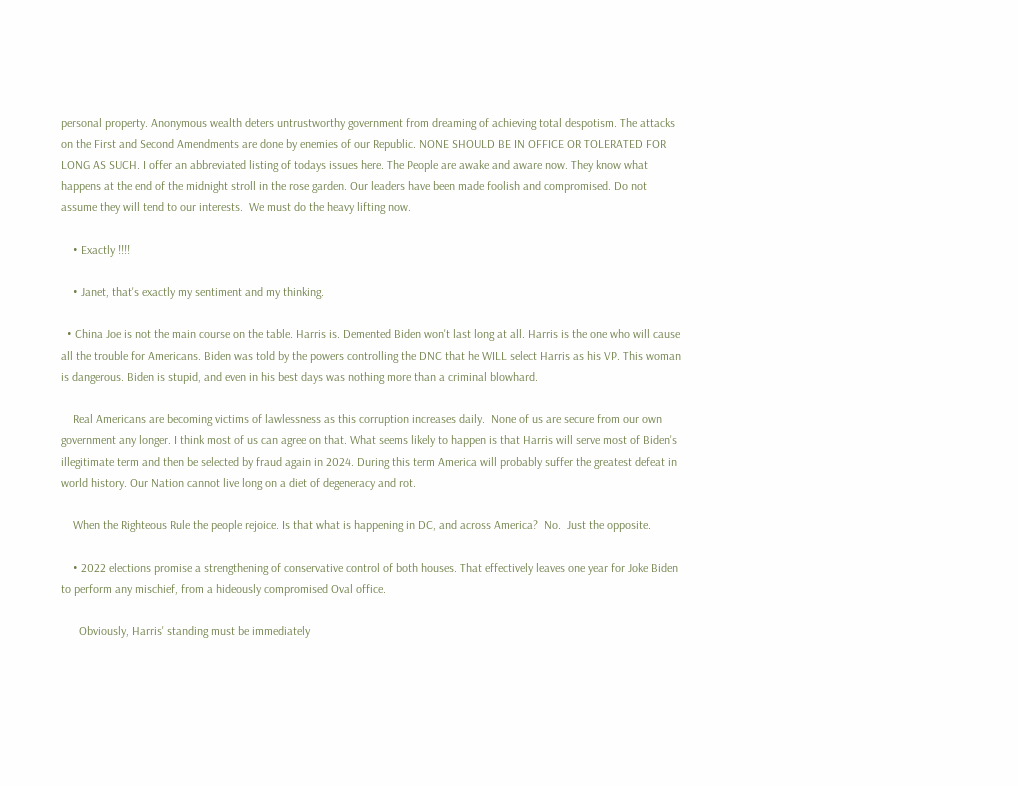personal property. Anonymous wealth deters untrustworthy government from dreaming of achieving total despotism. The attacks on the First and Second Amendments are done by enemies of our Republic. NONE SHOULD BE IN OFFICE OR TOLERATED FOR LONG AS SUCH. I offer an abbreviated listing of todays issues here. The People are awake and aware now. They know what happens at the end of the midnight stroll in the rose garden. Our leaders have been made foolish and compromised. Do not assume they will tend to our interests.  We must do the heavy lifting now.

    • Exactly !!!!

    • Janet, that's exactly my sentiment and my thinking.

  • China Joe is not the main course on the table. Harris is. Demented Biden won't last long at all. Harris is the one who will cause all the trouble for Americans. Biden was told by the powers controlling the DNC that he WILL select Harris as his VP. This woman is dangerous. Biden is stupid, and even in his best days was nothing more than a criminal blowhard.

    Real Americans are becoming victims of lawlessness as this corruption increases daily.  None of us are secure from our own government any longer. I think most of us can agree on that. What seems likely to happen is that Harris will serve most of Biden's illegitimate term and then be selected by fraud again in 2024. During this term America will probably suffer the greatest defeat in world history. Our Nation cannot live long on a diet of degeneracy and rot.

    When the Righteous Rule the people rejoice. Is that what is happening in DC, and across America?  No.  Just the opposite.

    • 2022 elections promise a strengthening of conservative control of both houses. That effectively leaves one year for Joke Biden to perform any mischief, from a hideously compromised Oval office.

      Obviously, Harris' standing must be immediately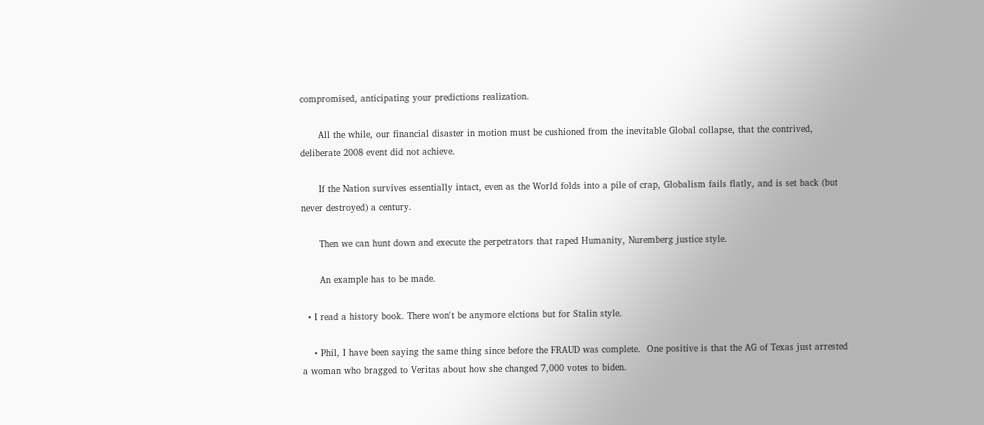compromised, anticipating your predictions realization.

      All the while, our financial disaster in motion must be cushioned from the inevitable Global collapse, that the contrived, deliberate 2008 event did not achieve.

      If the Nation survives essentially intact, even as the World folds into a pile of crap, Globalism fails flatly, and is set back (but never destroyed) a century.

      Then we can hunt down and execute the perpetrators that raped Humanity, Nuremberg justice style.

      An example has to be made.

  • I read a history book. There won't be anymore elctions but for Stalin style.

    • Phil, I have been saying the same thing since before the FRAUD was complete.  One positive is that the AG of Texas just arrested a woman who bragged to Veritas about how she changed 7,000 votes to biden.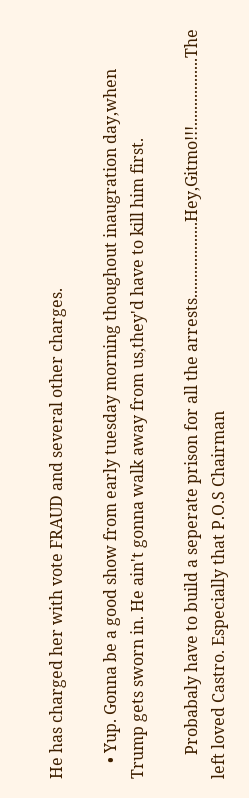He has charged her with vote FRAUD and several other charges.

    • Yup. Gonna be a good show from early tuesday morning thoughout inaugration day,when Trump gets sworn in. He ain't gonna walk away from us,they'd have to kill him first.

      Probabaly have to build a seperate prison for all the arrests...................Hey,Gitmo!!!.................The left loved Castro. Especially that P.O.S Chairman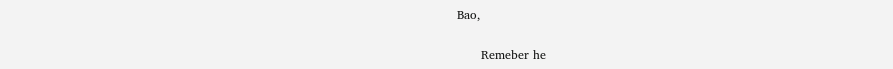Bao,

      Remeber he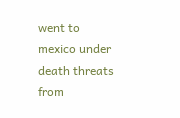went to mexico under death threats from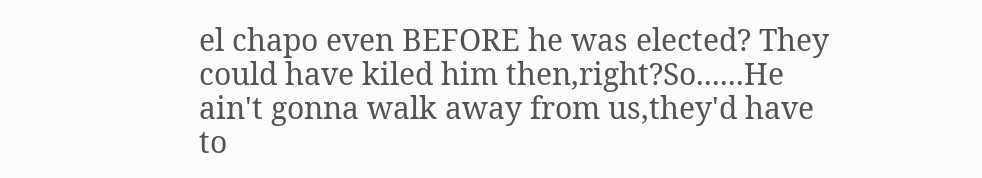el chapo even BEFORE he was elected? They could have kiled him then,right?So......He ain't gonna walk away from us,they'd have to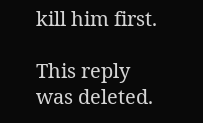kill him first.

This reply was deleted.